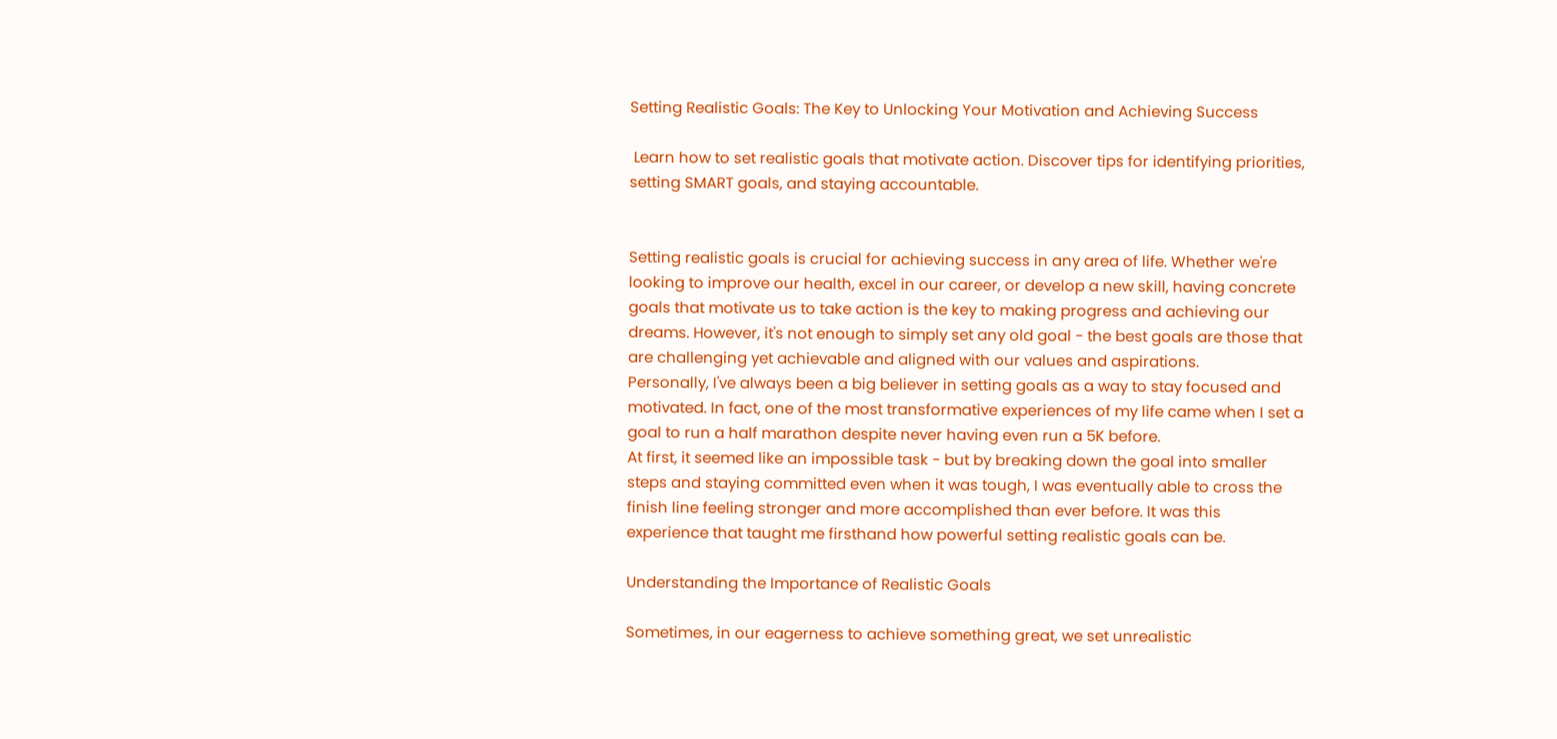Setting Realistic Goals: The Key to Unlocking Your Motivation and Achieving Success

 Learn how to set realistic goals that motivate action. Discover tips for identifying priorities, setting SMART goals, and staying accountable.


Setting realistic goals is crucial for achieving success in any area of life. Whether we're looking to improve our health, excel in our career, or develop a new skill, having concrete goals that motivate us to take action is the key to making progress and achieving our dreams. However, it's not enough to simply set any old goal - the best goals are those that are challenging yet achievable and aligned with our values and aspirations.
Personally, I've always been a big believer in setting goals as a way to stay focused and motivated. In fact, one of the most transformative experiences of my life came when I set a goal to run a half marathon despite never having even run a 5K before.
At first, it seemed like an impossible task - but by breaking down the goal into smaller steps and staying committed even when it was tough, I was eventually able to cross the finish line feeling stronger and more accomplished than ever before. It was this experience that taught me firsthand how powerful setting realistic goals can be.

Understanding the Importance of Realistic Goals

Sometimes, in our eagerness to achieve something great, we set unrealistic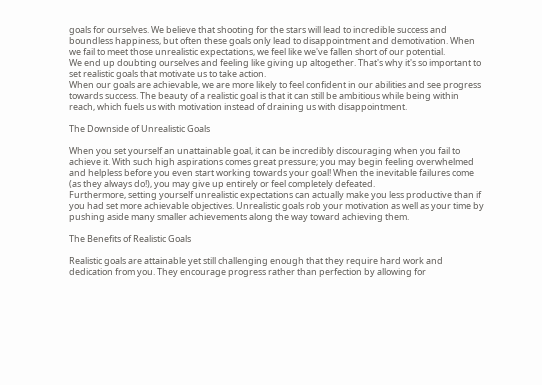goals for ourselves. We believe that shooting for the stars will lead to incredible success and boundless happiness, but often these goals only lead to disappointment and demotivation. When we fail to meet those unrealistic expectations, we feel like we've fallen short of our potential.
We end up doubting ourselves and feeling like giving up altogether. That's why it's so important to set realistic goals that motivate us to take action.
When our goals are achievable, we are more likely to feel confident in our abilities and see progress towards success. The beauty of a realistic goal is that it can still be ambitious while being within reach, which fuels us with motivation instead of draining us with disappointment.

The Downside of Unrealistic Goals

When you set yourself an unattainable goal, it can be incredibly discouraging when you fail to achieve it. With such high aspirations comes great pressure; you may begin feeling overwhelmed and helpless before you even start working towards your goal! When the inevitable failures come (as they always do!), you may give up entirely or feel completely defeated.
Furthermore, setting yourself unrealistic expectations can actually make you less productive than if you had set more achievable objectives. Unrealistic goals rob your motivation as well as your time by pushing aside many smaller achievements along the way toward achieving them.

The Benefits of Realistic Goals

Realistic goals are attainable yet still challenging enough that they require hard work and dedication from you. They encourage progress rather than perfection by allowing for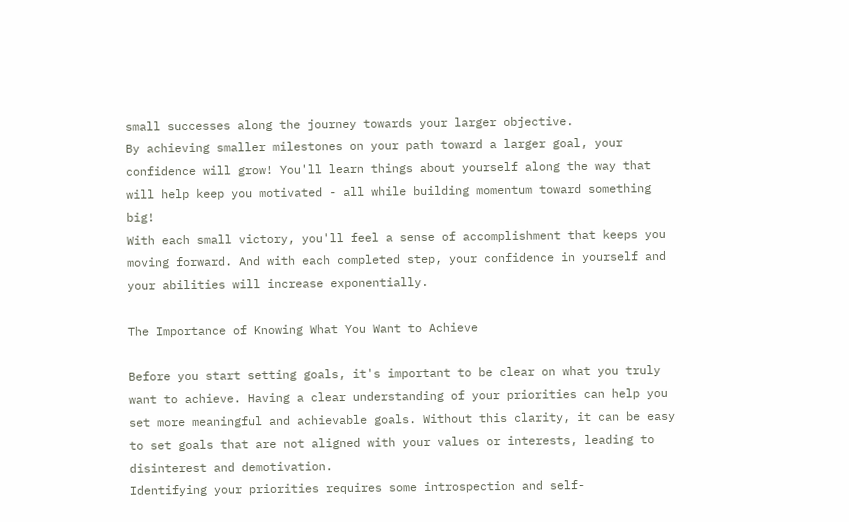small successes along the journey towards your larger objective.
By achieving smaller milestones on your path toward a larger goal, your confidence will grow! You'll learn things about yourself along the way that will help keep you motivated - all while building momentum toward something big!
With each small victory, you'll feel a sense of accomplishment that keeps you moving forward. And with each completed step, your confidence in yourself and your abilities will increase exponentially.

The Importance of Knowing What You Want to Achieve

Before you start setting goals, it's important to be clear on what you truly want to achieve. Having a clear understanding of your priorities can help you set more meaningful and achievable goals. Without this clarity, it can be easy to set goals that are not aligned with your values or interests, leading to disinterest and demotivation.
Identifying your priorities requires some introspection and self-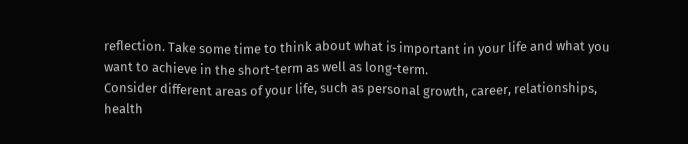reflection. Take some time to think about what is important in your life and what you want to achieve in the short-term as well as long-term.
Consider different areas of your life, such as personal growth, career, relationships, health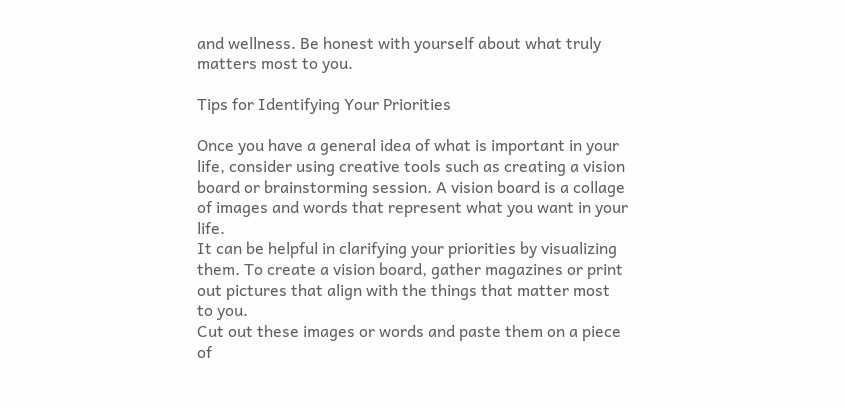and wellness. Be honest with yourself about what truly matters most to you.

Tips for Identifying Your Priorities

Once you have a general idea of what is important in your life, consider using creative tools such as creating a vision board or brainstorming session. A vision board is a collage of images and words that represent what you want in your life.
It can be helpful in clarifying your priorities by visualizing them. To create a vision board, gather magazines or print out pictures that align with the things that matter most to you.
Cut out these images or words and paste them on a piece of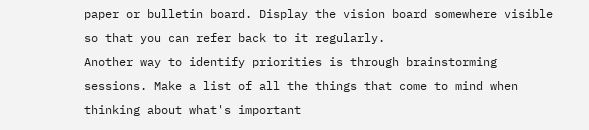paper or bulletin board. Display the vision board somewhere visible so that you can refer back to it regularly.
Another way to identify priorities is through brainstorming sessions. Make a list of all the things that come to mind when thinking about what's important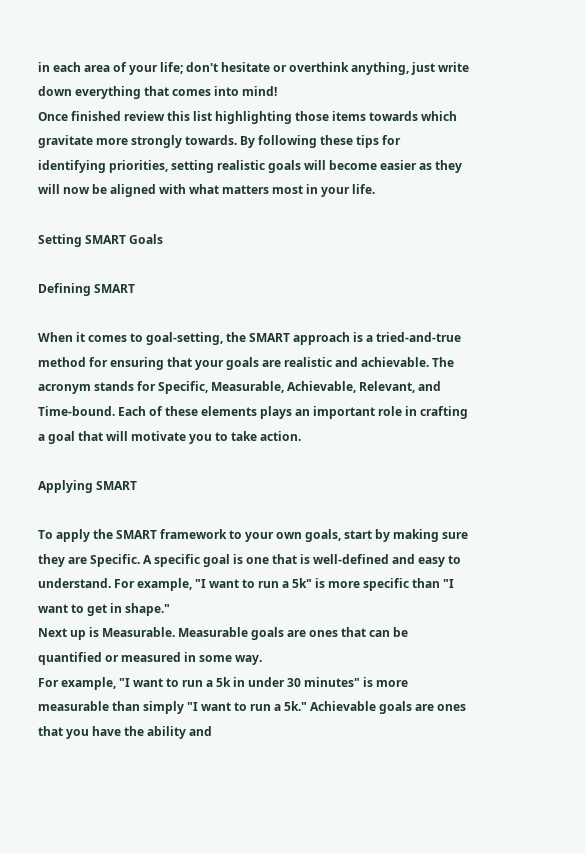in each area of your life; don't hesitate or overthink anything, just write down everything that comes into mind!
Once finished review this list highlighting those items towards which gravitate more strongly towards. By following these tips for identifying priorities, setting realistic goals will become easier as they will now be aligned with what matters most in your life.

Setting SMART Goals

Defining SMART

When it comes to goal-setting, the SMART approach is a tried-and-true method for ensuring that your goals are realistic and achievable. The acronym stands for Specific, Measurable, Achievable, Relevant, and Time-bound. Each of these elements plays an important role in crafting a goal that will motivate you to take action.

Applying SMART

To apply the SMART framework to your own goals, start by making sure they are Specific. A specific goal is one that is well-defined and easy to understand. For example, "I want to run a 5k" is more specific than "I want to get in shape."
Next up is Measurable. Measurable goals are ones that can be quantified or measured in some way.
For example, "I want to run a 5k in under 30 minutes" is more measurable than simply "I want to run a 5k." Achievable goals are ones that you have the ability and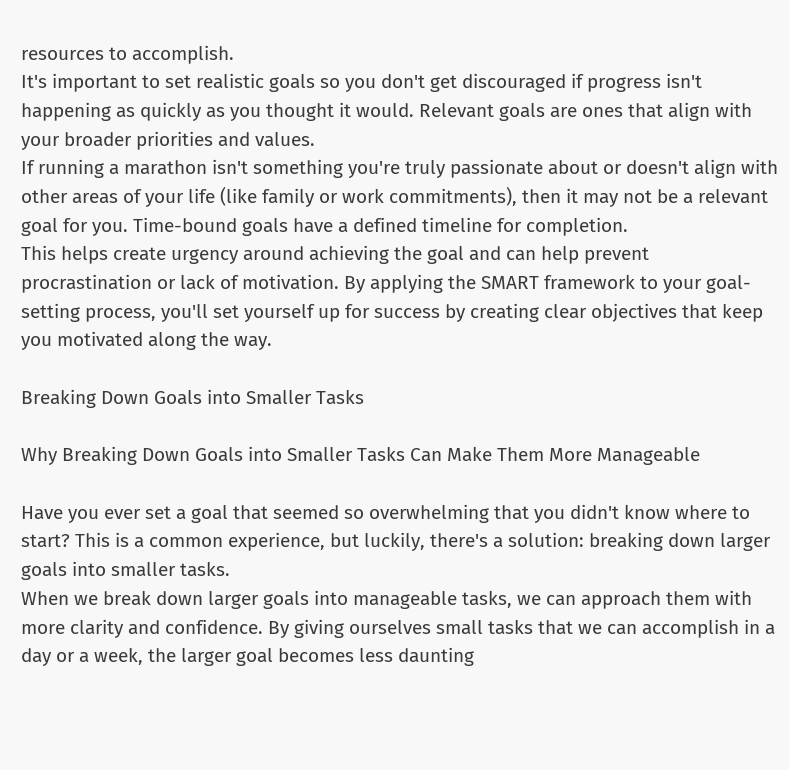resources to accomplish.
It's important to set realistic goals so you don't get discouraged if progress isn't happening as quickly as you thought it would. Relevant goals are ones that align with your broader priorities and values.
If running a marathon isn't something you're truly passionate about or doesn't align with other areas of your life (like family or work commitments), then it may not be a relevant goal for you. Time-bound goals have a defined timeline for completion.
This helps create urgency around achieving the goal and can help prevent procrastination or lack of motivation. By applying the SMART framework to your goal-setting process, you'll set yourself up for success by creating clear objectives that keep you motivated along the way.

Breaking Down Goals into Smaller Tasks

Why Breaking Down Goals into Smaller Tasks Can Make Them More Manageable

Have you ever set a goal that seemed so overwhelming that you didn't know where to start? This is a common experience, but luckily, there's a solution: breaking down larger goals into smaller tasks.
When we break down larger goals into manageable tasks, we can approach them with more clarity and confidence. By giving ourselves small tasks that we can accomplish in a day or a week, the larger goal becomes less daunting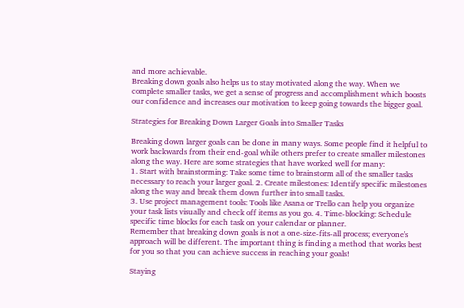and more achievable.
Breaking down goals also helps us to stay motivated along the way. When we complete smaller tasks, we get a sense of progress and accomplishment which boosts our confidence and increases our motivation to keep going towards the bigger goal.

Strategies for Breaking Down Larger Goals into Smaller Tasks

Breaking down larger goals can be done in many ways. Some people find it helpful to work backwards from their end-goal while others prefer to create smaller milestones along the way. Here are some strategies that have worked well for many:
1. Start with brainstorming: Take some time to brainstorm all of the smaller tasks necessary to reach your larger goal. 2. Create milestones: Identify specific milestones along the way and break them down further into small tasks.
3. Use project management tools: Tools like Asana or Trello can help you organize your task lists visually and check off items as you go. 4. Time-blocking: Schedule specific time blocks for each task on your calendar or planner.
Remember that breaking down goals is not a one-size-fits-all process; everyone's approach will be different. The important thing is finding a method that works best for you so that you can achieve success in reaching your goals!

Staying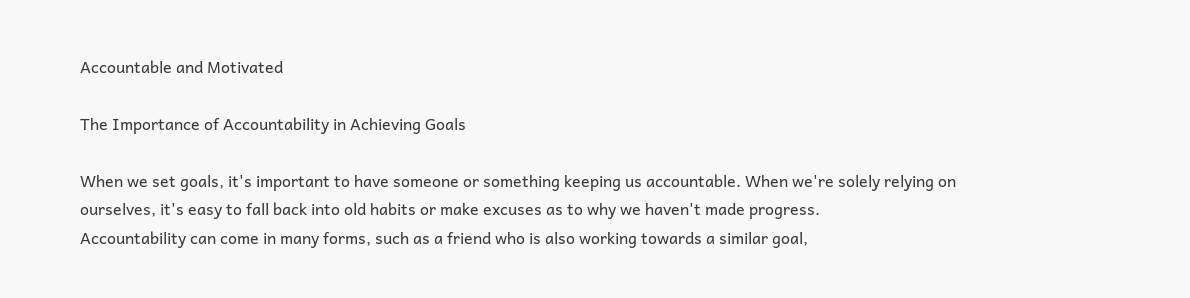Accountable and Motivated

The Importance of Accountability in Achieving Goals

When we set goals, it's important to have someone or something keeping us accountable. When we're solely relying on ourselves, it's easy to fall back into old habits or make excuses as to why we haven't made progress.
Accountability can come in many forms, such as a friend who is also working towards a similar goal,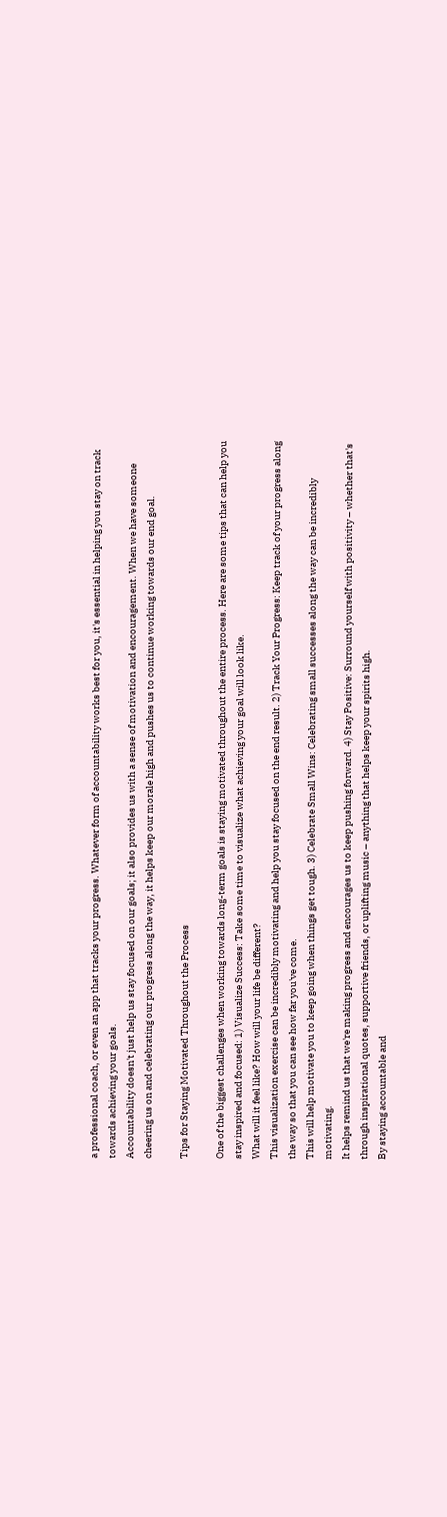a professional coach, or even an app that tracks your progress. Whatever form of accountability works best for you, it's essential in helping you stay on track towards achieving your goals.
Accountability doesn't just help us stay focused on our goals; it also provides us with a sense of motivation and encouragement. When we have someone cheering us on and celebrating our progress along the way, it helps keep our morale high and pushes us to continue working towards our end goal.

Tips for Staying Motivated Throughout the Process

One of the biggest challenges when working towards long-term goals is staying motivated throughout the entire process. Here are some tips that can help you stay inspired and focused: 1) Visualize Success: Take some time to visualize what achieving your goal will look like.
What will it feel like? How will your life be different?
This visualization exercise can be incredibly motivating and help you stay focused on the end result. 2) Track Your Progress: Keep track of your progress along the way so that you can see how far you've come.
This will help motivate you to keep going when things get tough. 3) Celebrate Small Wins: Celebrating small successes along the way can be incredibly motivating.
It helps remind us that we're making progress and encourages us to keep pushing forward. 4) Stay Positive: Surround yourself with positivity – whether that's through inspirational quotes, supportive friends, or uplifting music – anything that helps keep your spirits high.
By staying accountable and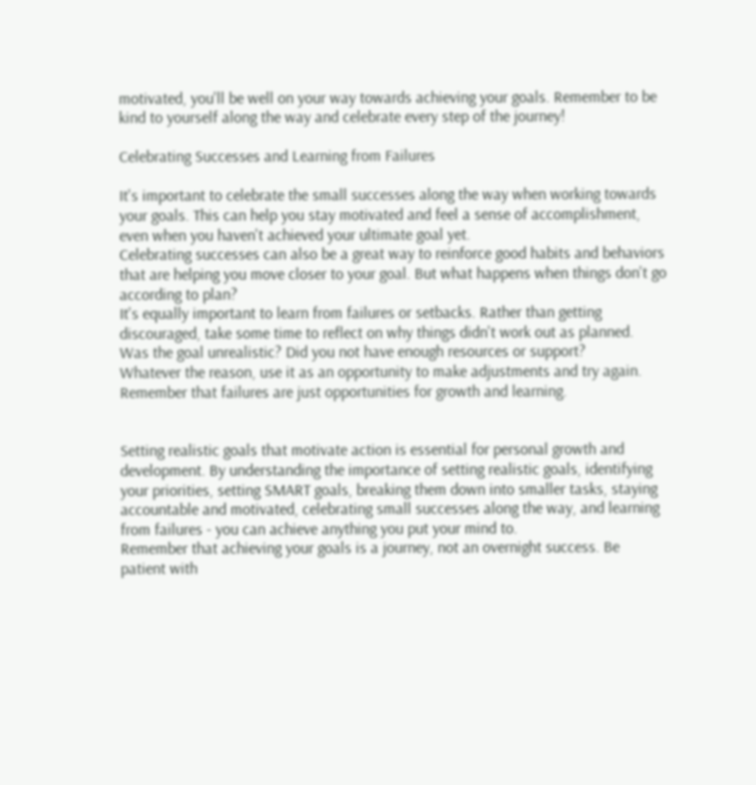motivated, you'll be well on your way towards achieving your goals. Remember to be kind to yourself along the way and celebrate every step of the journey!

Celebrating Successes and Learning from Failures

It's important to celebrate the small successes along the way when working towards your goals. This can help you stay motivated and feel a sense of accomplishment, even when you haven't achieved your ultimate goal yet.
Celebrating successes can also be a great way to reinforce good habits and behaviors that are helping you move closer to your goal. But what happens when things don't go according to plan?
It's equally important to learn from failures or setbacks. Rather than getting discouraged, take some time to reflect on why things didn't work out as planned.
Was the goal unrealistic? Did you not have enough resources or support?
Whatever the reason, use it as an opportunity to make adjustments and try again. Remember that failures are just opportunities for growth and learning.


Setting realistic goals that motivate action is essential for personal growth and development. By understanding the importance of setting realistic goals, identifying your priorities, setting SMART goals, breaking them down into smaller tasks, staying accountable and motivated, celebrating small successes along the way, and learning from failures - you can achieve anything you put your mind to.
Remember that achieving your goals is a journey, not an overnight success. Be patient with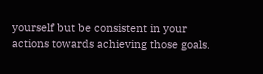yourself but be consistent in your actions towards achieving those goals.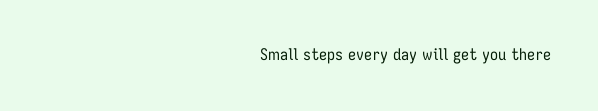Small steps every day will get you there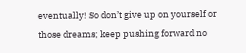eventually! So don’t give up on yourself or those dreams; keep pushing forward no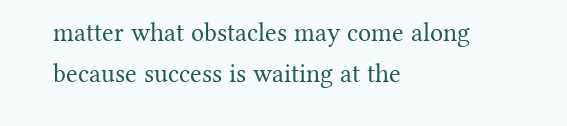matter what obstacles may come along because success is waiting at the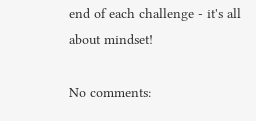end of each challenge - it's all about mindset!

No comments: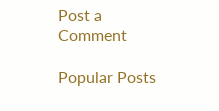Post a Comment

Popular Posts